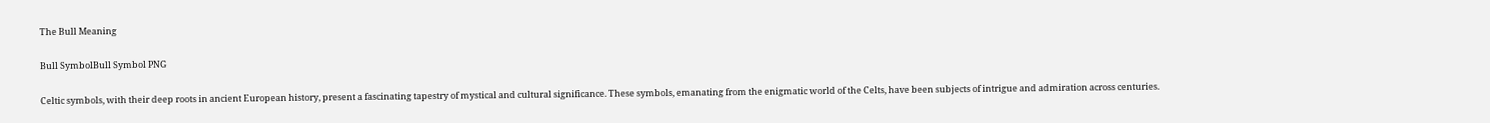The Bull Meaning

Bull SymbolBull Symbol PNG

Celtic symbols, with their deep roots in ancient European history, present a fascinating tapestry of mystical and cultural significance. These symbols, emanating from the enigmatic world of the Celts, have been subjects of intrigue and admiration across centuries.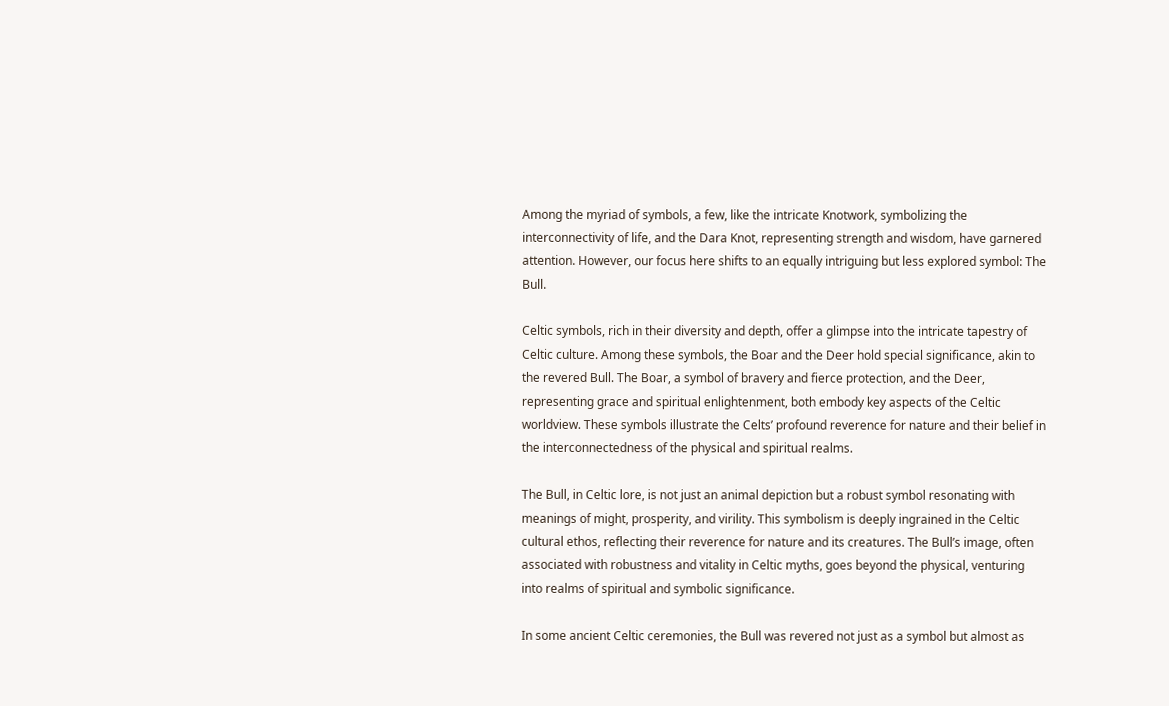Among the myriad of symbols, a few, like the intricate Knotwork, symbolizing the interconnectivity of life, and the Dara Knot, representing strength and wisdom, have garnered attention. However, our focus here shifts to an equally intriguing but less explored symbol: The Bull.

Celtic symbols, rich in their diversity and depth, offer a glimpse into the intricate tapestry of Celtic culture. Among these symbols, the Boar and the Deer hold special significance, akin to the revered Bull. The Boar, a symbol of bravery and fierce protection, and the Deer, representing grace and spiritual enlightenment, both embody key aspects of the Celtic worldview. These symbols illustrate the Celts’ profound reverence for nature and their belief in the interconnectedness of the physical and spiritual realms.

The Bull, in Celtic lore, is not just an animal depiction but a robust symbol resonating with meanings of might, prosperity, and virility. This symbolism is deeply ingrained in the Celtic cultural ethos, reflecting their reverence for nature and its creatures. The Bull’s image, often associated with robustness and vitality in Celtic myths, goes beyond the physical, venturing into realms of spiritual and symbolic significance.

In some ancient Celtic ceremonies, the Bull was revered not just as a symbol but almost as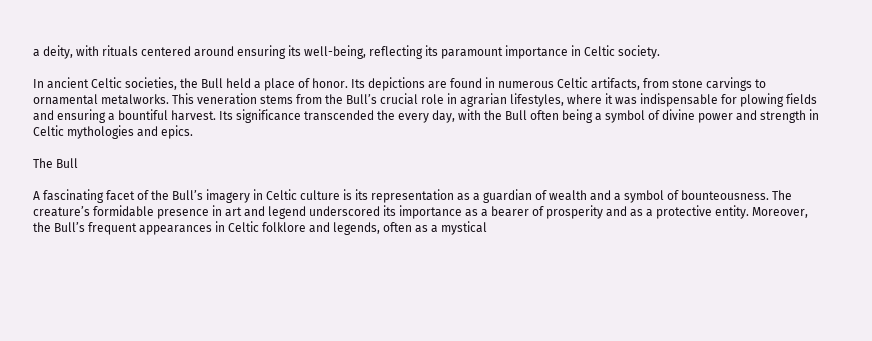a deity, with rituals centered around ensuring its well-being, reflecting its paramount importance in Celtic society.

In ancient Celtic societies, the Bull held a place of honor. Its depictions are found in numerous Celtic artifacts, from stone carvings to ornamental metalworks. This veneration stems from the Bull’s crucial role in agrarian lifestyles, where it was indispensable for plowing fields and ensuring a bountiful harvest. Its significance transcended the every day, with the Bull often being a symbol of divine power and strength in Celtic mythologies and epics.

The Bull

A fascinating facet of the Bull’s imagery in Celtic culture is its representation as a guardian of wealth and a symbol of bounteousness. The creature’s formidable presence in art and legend underscored its importance as a bearer of prosperity and as a protective entity. Moreover, the Bull’s frequent appearances in Celtic folklore and legends, often as a mystical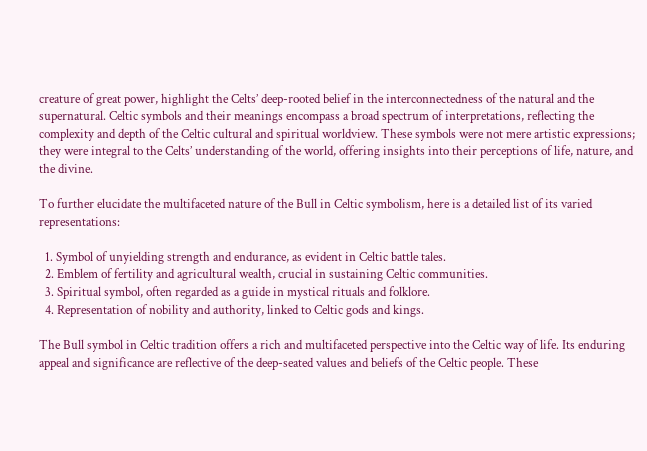creature of great power, highlight the Celts’ deep-rooted belief in the interconnectedness of the natural and the supernatural. Celtic symbols and their meanings encompass a broad spectrum of interpretations, reflecting the complexity and depth of the Celtic cultural and spiritual worldview. These symbols were not mere artistic expressions; they were integral to the Celts’ understanding of the world, offering insights into their perceptions of life, nature, and the divine.

To further elucidate the multifaceted nature of the Bull in Celtic symbolism, here is a detailed list of its varied representations:

  1. Symbol of unyielding strength and endurance, as evident in Celtic battle tales.
  2. Emblem of fertility and agricultural wealth, crucial in sustaining Celtic communities.
  3. Spiritual symbol, often regarded as a guide in mystical rituals and folklore.
  4. Representation of nobility and authority, linked to Celtic gods and kings.

The Bull symbol in Celtic tradition offers a rich and multifaceted perspective into the Celtic way of life. Its enduring appeal and significance are reflective of the deep-seated values and beliefs of the Celtic people. These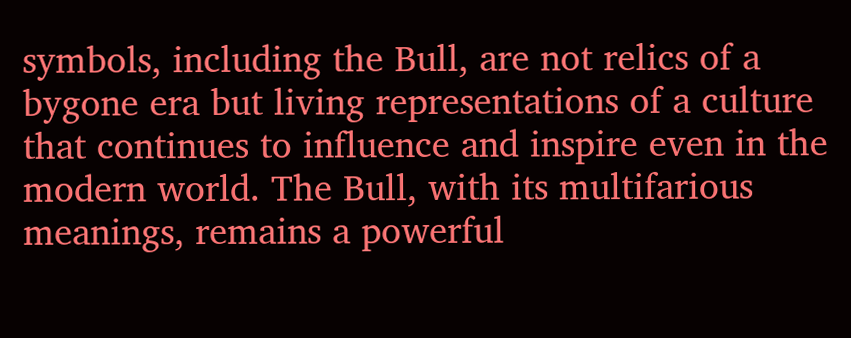symbols, including the Bull, are not relics of a bygone era but living representations of a culture that continues to influence and inspire even in the modern world. The Bull, with its multifarious meanings, remains a powerful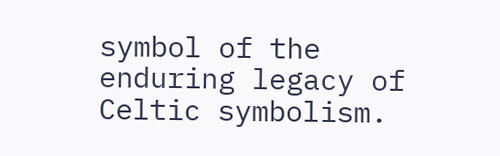symbol of the enduring legacy of Celtic symbolism.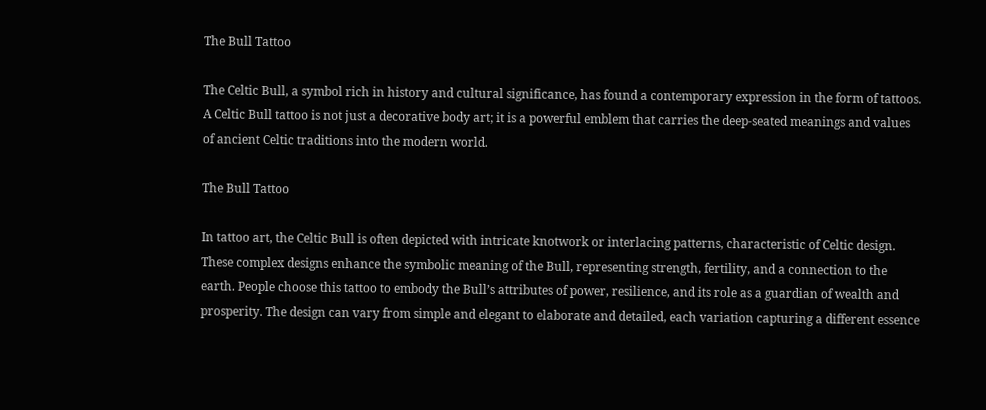The Bull Tattoo

The Celtic Bull, a symbol rich in history and cultural significance, has found a contemporary expression in the form of tattoos. A Celtic Bull tattoo is not just a decorative body art; it is a powerful emblem that carries the deep-seated meanings and values of ancient Celtic traditions into the modern world.

The Bull Tattoo

In tattoo art, the Celtic Bull is often depicted with intricate knotwork or interlacing patterns, characteristic of Celtic design. These complex designs enhance the symbolic meaning of the Bull, representing strength, fertility, and a connection to the earth. People choose this tattoo to embody the Bull’s attributes of power, resilience, and its role as a guardian of wealth and prosperity. The design can vary from simple and elegant to elaborate and detailed, each variation capturing a different essence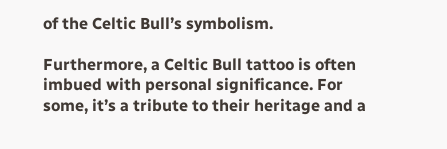of the Celtic Bull’s symbolism.

Furthermore, a Celtic Bull tattoo is often imbued with personal significance. For some, it’s a tribute to their heritage and a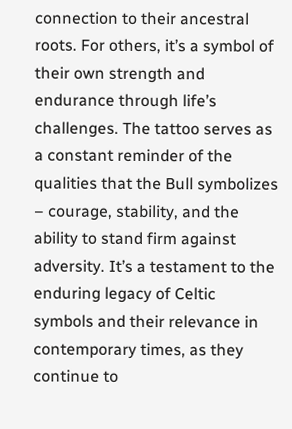connection to their ancestral roots. For others, it’s a symbol of their own strength and endurance through life’s challenges. The tattoo serves as a constant reminder of the qualities that the Bull symbolizes – courage, stability, and the ability to stand firm against adversity. It’s a testament to the enduring legacy of Celtic symbols and their relevance in contemporary times, as they continue to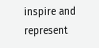inspire and represent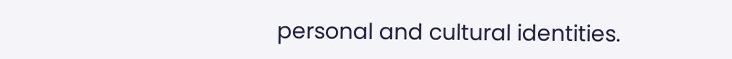personal and cultural identities.